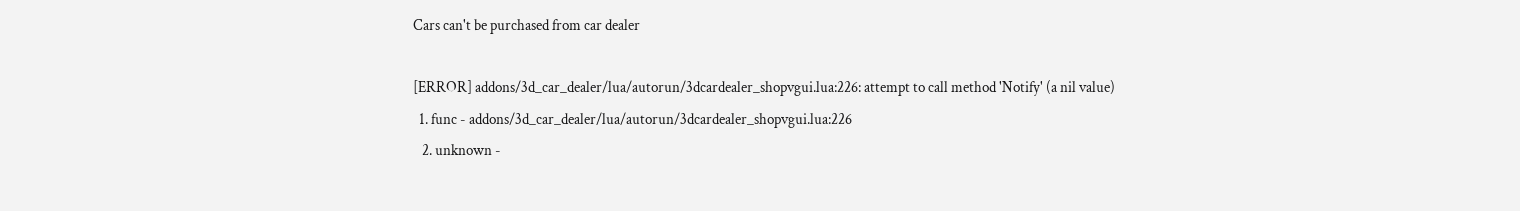Cars can't be purchased from car dealer

[ERROR] addons/3d_car_dealer/lua/autorun/3dcardealer_shopvgui.lua:226: attempt to call method 'Notify' (a nil value)
  1. func - addons/3d_car_dealer/lua/autorun/3dcardealer_shopvgui.lua:226
   2. unknown -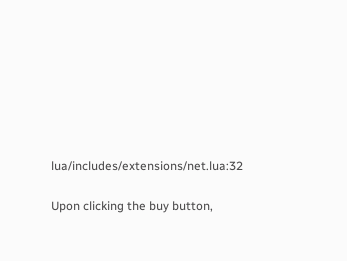lua/includes/extensions/net.lua:32

Upon clicking the buy button,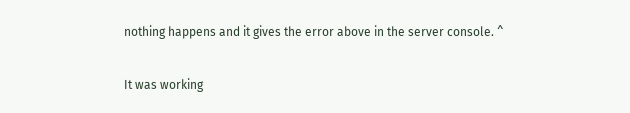nothing happens and it gives the error above in the server console. ^

It was working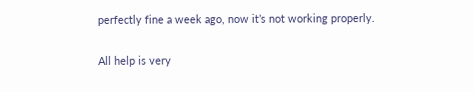perfectly fine a week ago, now it’s not working properly.

All help is very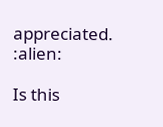appreciated. :alien:

Is this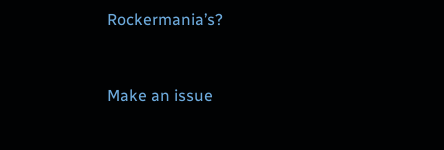Rockermania’s?


Make an issue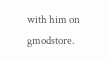with him on gmodstore.